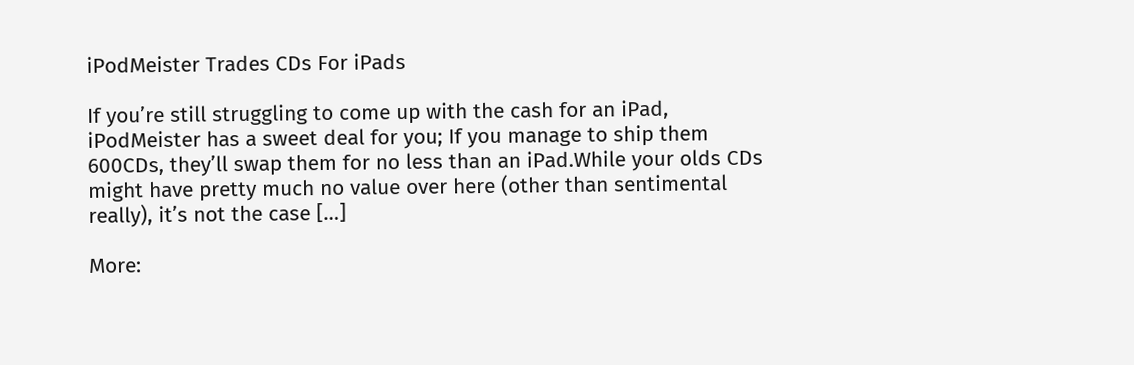iPodMeister Trades CDs For iPads

If you’re still struggling to come up with the cash for an iPad, iPodMeister has a sweet deal for you; If you manage to ship them 600CDs, they’ll swap them for no less than an iPad.While your olds CDs might have pretty much no value over here (other than sentimental really), it’s not the case […]

More: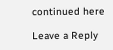continued here

Leave a Reply